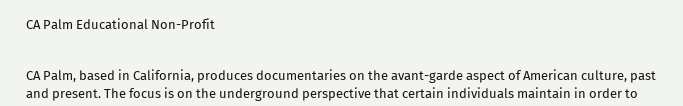CA Palm Educational Non-Profit


CA Palm, based in California, produces documentaries on the avant-garde aspect of American culture, past and present. The focus is on the underground perspective that certain individuals maintain in order to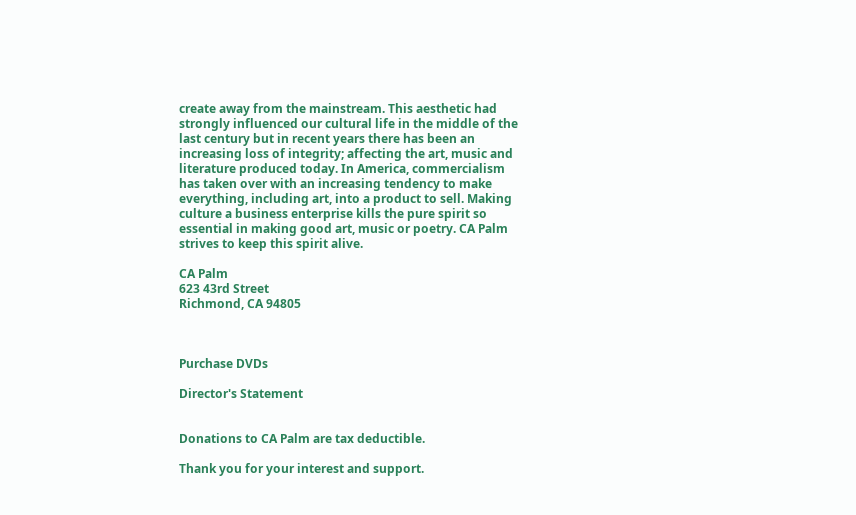create away from the mainstream. This aesthetic had strongly influenced our cultural life in the middle of the last century but in recent years there has been an increasing loss of integrity; affecting the art, music and literature produced today. In America, commercialism has taken over with an increasing tendency to make everything, including art, into a product to sell. Making culture a business enterprise kills the pure spirit so essential in making good art, music or poetry. CA Palm strives to keep this spirit alive.

CA Palm
623 43rd Street
Richmond, CA 94805



Purchase DVDs

Director's Statement


Donations to CA Palm are tax deductible.

Thank you for your interest and support.